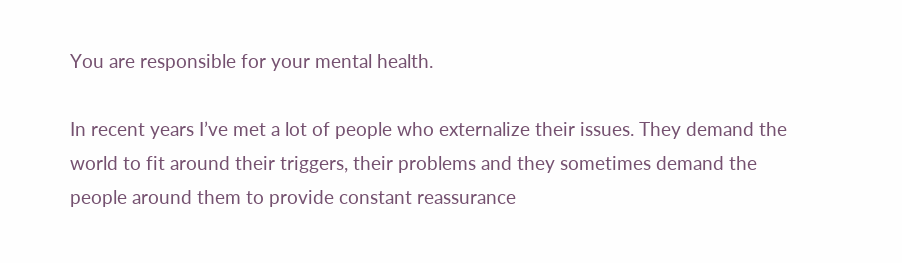You are responsible for your mental health.

In recent years I’ve met a lot of people who externalize their issues. They demand the world to fit around their triggers, their problems and they sometimes demand the people around them to provide constant reassurance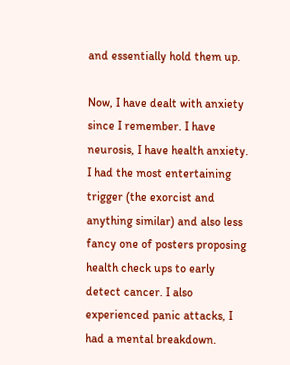and essentially hold them up.

Now, I have dealt with anxiety since I remember. I have neurosis, I have health anxiety. I had the most entertaining trigger (the exorcist and anything similar) and also less fancy one of posters proposing health check ups to early detect cancer. I also experienced panic attacks, I had a mental breakdown.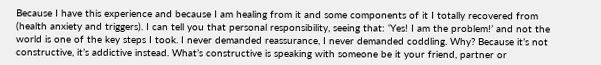Because I have this experience and because I am healing from it and some components of it I totally recovered from (health anxiety and triggers). I can tell you that personal responsibility, seeing that: ‘Yes! I am the problem!’ and not the world is one of the key steps I took. I never demanded reassurance, I never demanded coddling. Why? Because it’s not constructive, it’s addictive instead. What’s constructive is speaking with someone be it your friend, partner or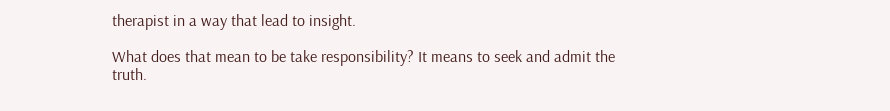therapist in a way that lead to insight.

What does that mean to be take responsibility? It means to seek and admit the truth.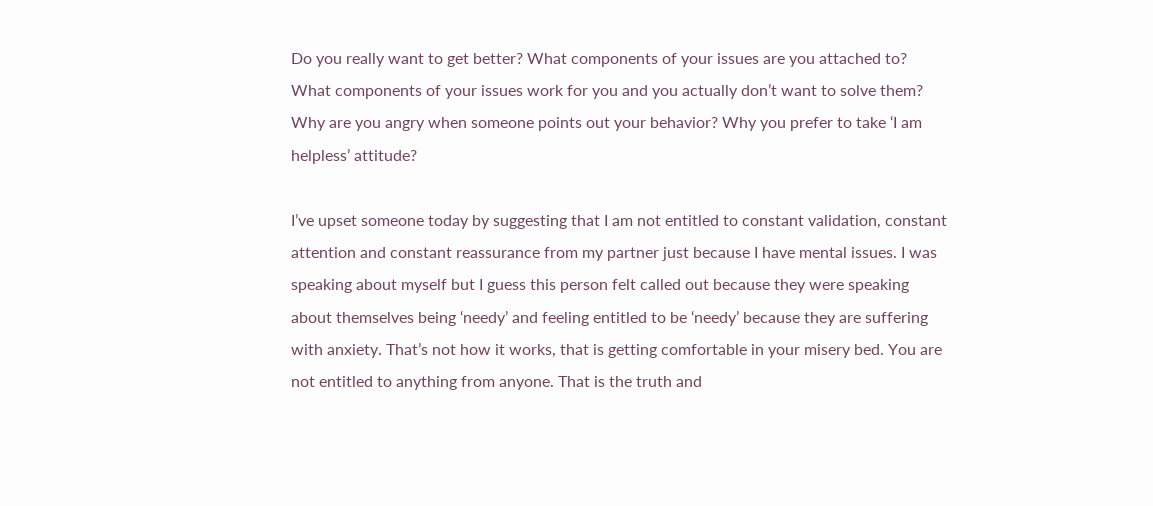Do you really want to get better? What components of your issues are you attached to? What components of your issues work for you and you actually don’t want to solve them? Why are you angry when someone points out your behavior? Why you prefer to take ‘I am helpless’ attitude?

I’ve upset someone today by suggesting that I am not entitled to constant validation, constant attention and constant reassurance from my partner just because I have mental issues. I was speaking about myself but I guess this person felt called out because they were speaking about themselves being ‘needy’ and feeling entitled to be ‘needy’ because they are suffering with anxiety. That’s not how it works, that is getting comfortable in your misery bed. You are not entitled to anything from anyone. That is the truth and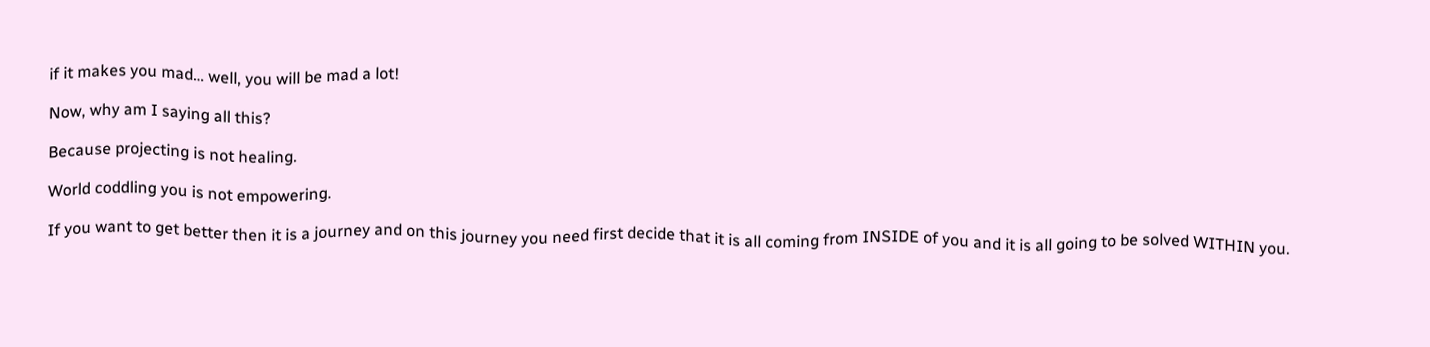if it makes you mad… well, you will be mad a lot!

Now, why am I saying all this?

Because projecting is not healing.

World coddling you is not empowering.

If you want to get better then it is a journey and on this journey you need first decide that it is all coming from INSIDE of you and it is all going to be solved WITHIN you.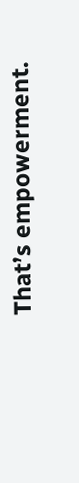That’s empowerment.